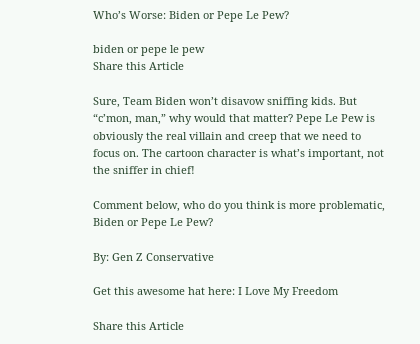Who’s Worse: Biden or Pepe Le Pew?

biden or pepe le pew
Share this Article

Sure, Team Biden won’t disavow sniffing kids. But “c’mon, man,” why would that matter? Pepe Le Pew is obviously the real villain and creep that we need to focus on. The cartoon character is what’s important, not the sniffer in chief!

Comment below, who do you think is more problematic, Biden or Pepe Le Pew?

By: Gen Z Conservative

Get this awesome hat here: I Love My Freedom

Share this Article